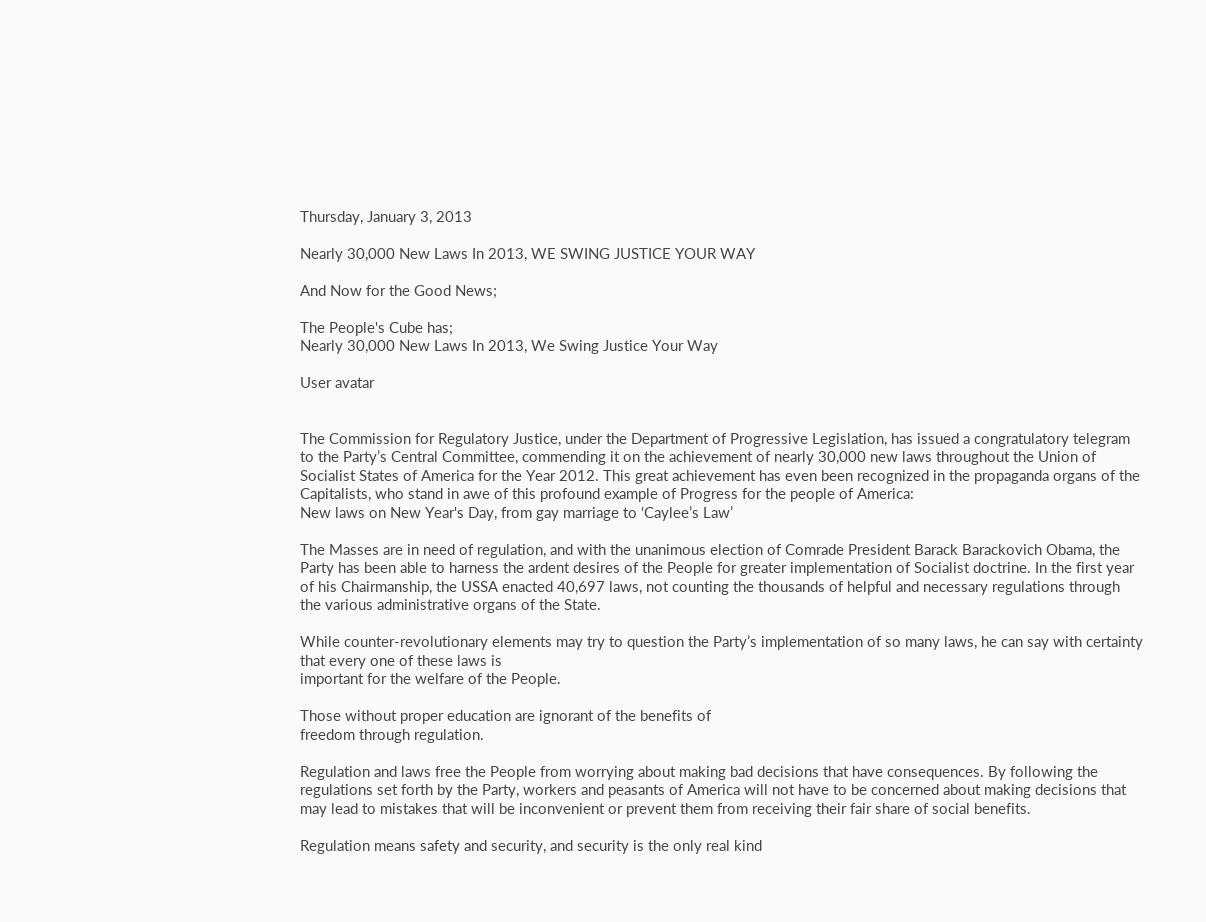Thursday, January 3, 2013

Nearly 30,000 New Laws In 2013, WE SWING JUSTICE YOUR WAY

And Now for the Good News;

The People's Cube has;
Nearly 30,000 New Laws In 2013, We Swing Justice Your Way

User avatar


The Commission for Regulatory Justice, under the Department of Progressive Legislation, has issued a congratulatory telegram to the Party’s Central Committee, commending it on the achievement of nearly 30,000 new laws throughout the Union of Socialist States of America for the Year 2012. This great achievement has even been recognized in the propaganda organs of the Capitalists, who stand in awe of this profound example of Progress for the people of America:
New laws on New Year's Day, from gay marriage to ‘Caylee’s Law’

The Masses are in need of regulation, and with the unanimous election of Comrade President Barack Barackovich Obama, the Party has been able to harness the ardent desires of the People for greater implementation of Socialist doctrine. In the first year of his Chairmanship, the USSA enacted 40,697 laws, not counting the thousands of helpful and necessary regulations through the various administrative organs of the State.

While counter-revolutionary elements may try to question the Party’s implementation of so many laws, he can say with certainty that every one of these laws is
important for the welfare of the People.

Those without proper education are ignorant of the benefits of
freedom through regulation.

Regulation and laws free the People from worrying about making bad decisions that have consequences. By following the regulations set forth by the Party, workers and peasants of America will not have to be concerned about making decisions that may lead to mistakes that will be inconvenient or prevent them from receiving their fair share of social benefits.

Regulation means safety and security, and security is the only real kind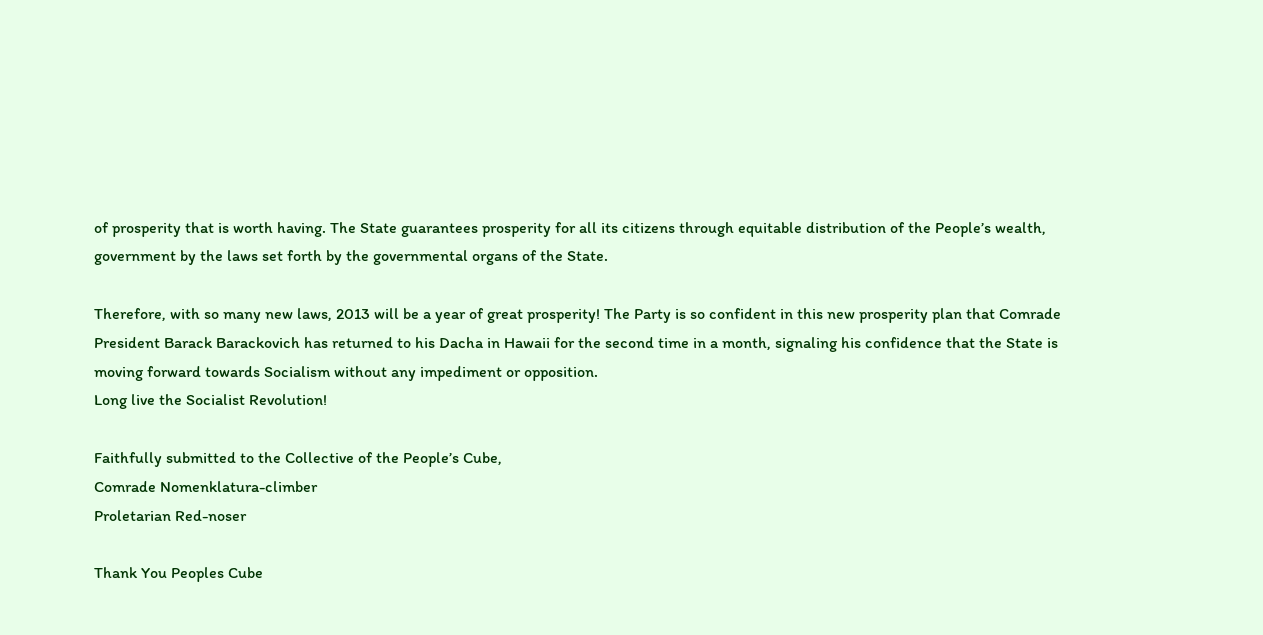of prosperity that is worth having. The State guarantees prosperity for all its citizens through equitable distribution of the People’s wealth, government by the laws set forth by the governmental organs of the State.

Therefore, with so many new laws, 2013 will be a year of great prosperity! The Party is so confident in this new prosperity plan that Comrade President Barack Barackovich has returned to his Dacha in Hawaii for the second time in a month, signaling his confidence that the State is moving forward towards Socialism without any impediment or opposition.
Long live the Socialist Revolution!

Faithfully submitted to the Collective of the People’s Cube,
Comrade Nomenklatura-climber
Proletarian Red-noser

Thank You Peoples Cube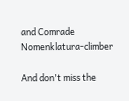and Comrade Nomenklatura-climber

And don't miss the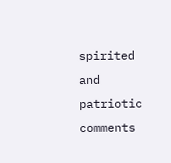spirited and patriotic comments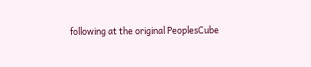following at the original PeoplesCube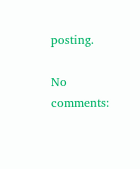posting.

No comments: